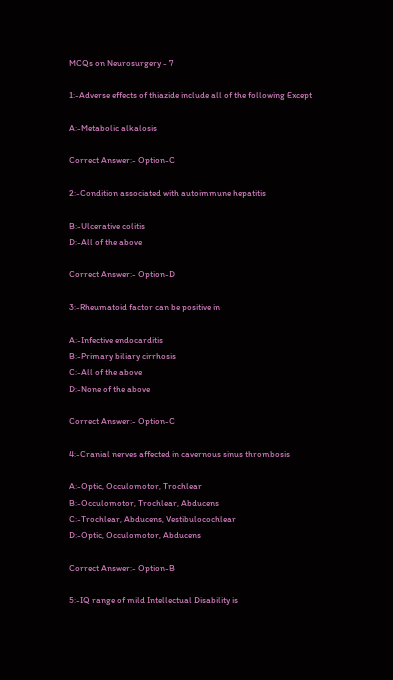MCQs on Neurosurgery - 7

1:-Adverse effects of thiazide include all of the following Except

A:-Metabolic alkalosis

Correct Answer:- Option-C

2:-Condition associated with autoimmune hepatitis

B:-Ulcerative colitis
D:-All of the above

Correct Answer:- Option-D

3:-Rheumatoid factor can be positive in

A:-Infective endocarditis
B:-Primary biliary cirrhosis
C:-All of the above
D:-None of the above

Correct Answer:- Option-C

4:-Cranial nerves affected in cavernous sinus thrombosis

A:-Optic, Occulomotor, Trochlear
B:-Occulomotor, Trochlear, Abducens
C:-Trochlear, Abducens, Vestibulocochlear
D:-Optic, Occulomotor, Abducens

Correct Answer:- Option-B

5:-IQ range of mild Intellectual Disability is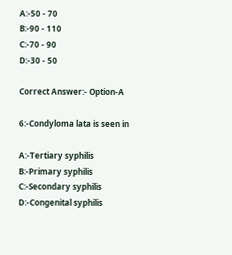A:-50 - 70
B:-90 - 110
C:-70 - 90
D:-30 - 50

Correct Answer:- Option-A

6:-Condyloma lata is seen in

A:-Tertiary syphilis
B:-Primary syphilis
C:-Secondary syphilis
D:-Congenital syphilis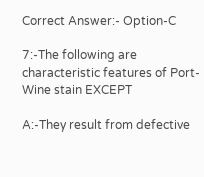Correct Answer:- Option-C

7:-The following are characteristic features of Port-Wine stain EXCEPT

A:-They result from defective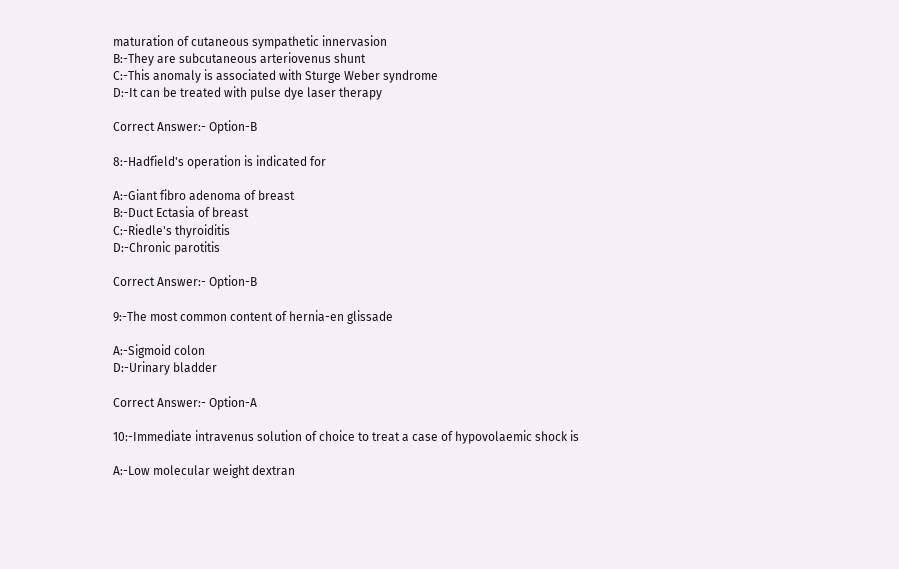maturation of cutaneous sympathetic innervasion
B:-They are subcutaneous arteriovenus shunt
C:-This anomaly is associated with Sturge Weber syndrome
D:-It can be treated with pulse dye laser therapy

Correct Answer:- Option-B

8:-Hadfield's operation is indicated for

A:-Giant fibro adenoma of breast
B:-Duct Ectasia of breast
C:-Riedle's thyroiditis
D:-Chronic parotitis

Correct Answer:- Option-B

9:-The most common content of hernia-en glissade

A:-Sigmoid colon
D:-Urinary bladder

Correct Answer:- Option-A

10:-Immediate intravenus solution of choice to treat a case of hypovolaemic shock is

A:-Low molecular weight dextran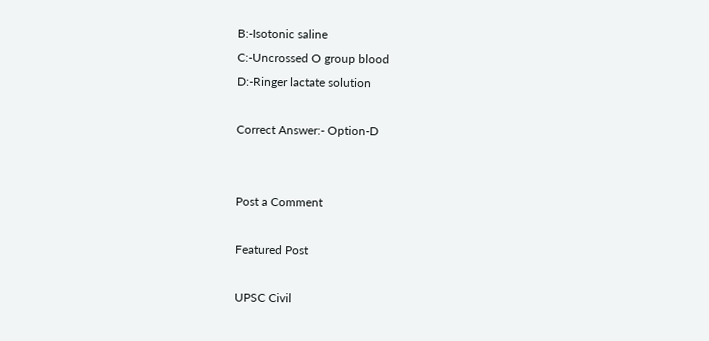B:-Isotonic saline
C:-Uncrossed O group blood
D:-Ringer lactate solution

Correct Answer:- Option-D


Post a Comment

Featured Post

UPSC Civil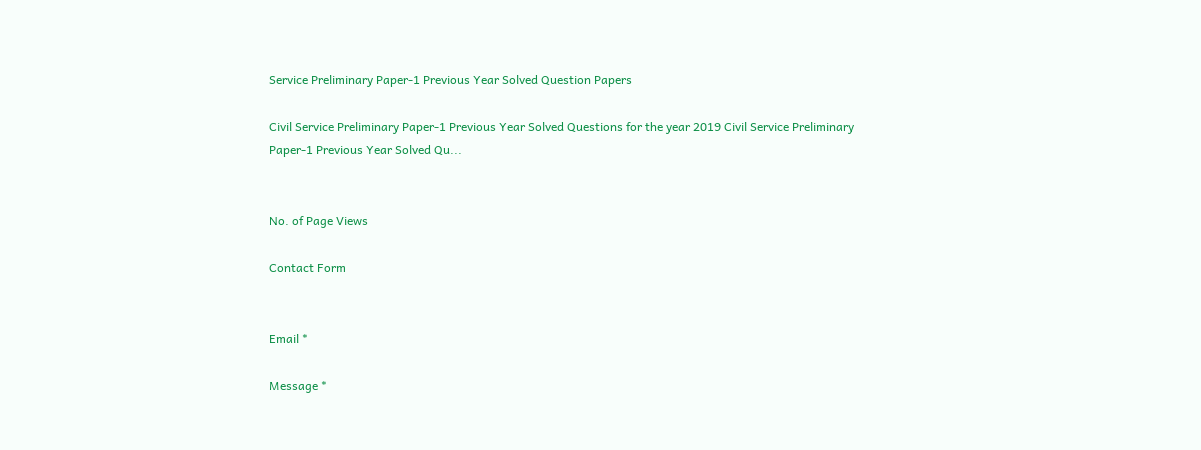Service Preliminary Paper-1 Previous Year Solved Question Papers

Civil Service Preliminary Paper-1 Previous Year Solved Questions for the year 2019 Civil Service Preliminary Paper-1 Previous Year Solved Qu...


No. of Page Views

Contact Form


Email *

Message *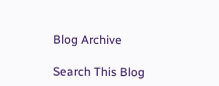Blog Archive

Search This Blog